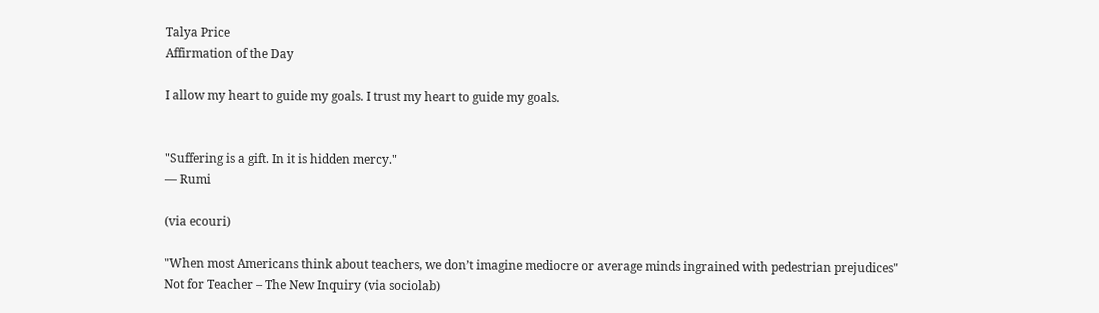Talya Price
Affirmation of the Day

I allow my heart to guide my goals. I trust my heart to guide my goals.


"Suffering is a gift. In it is hidden mercy."
— Rumi

(via ecouri)

"When most Americans think about teachers, we don’t imagine mediocre or average minds ingrained with pedestrian prejudices"
Not for Teacher – The New Inquiry (via sociolab)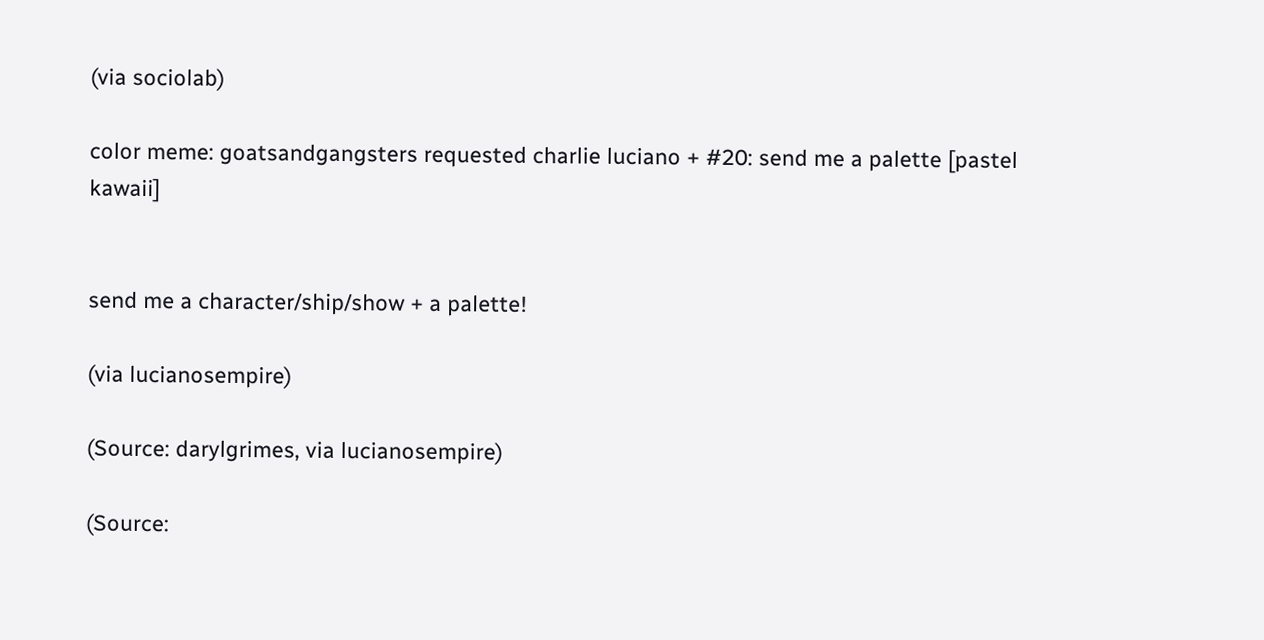(via sociolab)

color meme: goatsandgangsters requested charlie luciano + #20: send me a palette [pastel kawaii]


send me a character/ship/show + a palette!

(via lucianosempire)

(Source: darylgrimes, via lucianosempire)

(Source: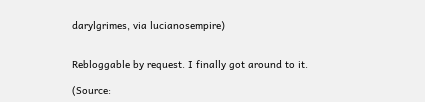darylgrimes, via lucianosempire)


Rebloggable by request. I finally got around to it.

(Source: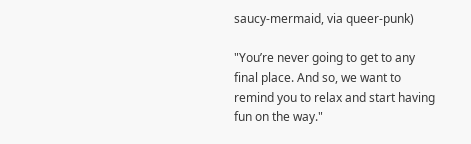saucy-mermaid, via queer-punk)

"You’re never going to get to any final place. And so, we want to remind you to relax and start having fun on the way."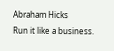Abraham Hicks
Run it like a business.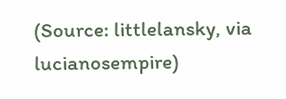(Source: littlelansky, via lucianosempire)